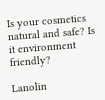Is your cosmetics natural and safe? Is it environment friendly?

Lanolin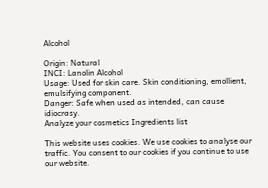Alcohol

Origin: Natural
INCI: Lanolin Alcohol
Usage: Used for skin care. Skin conditioning, emollient, emulsifying component.
Danger: Safe when used as intended, can cause idiocrasy.
Analyze your cosmetics Ingredients list

This website uses cookies. We use cookies to analyse our traffic. You consent to our cookies if you continue to use our website.